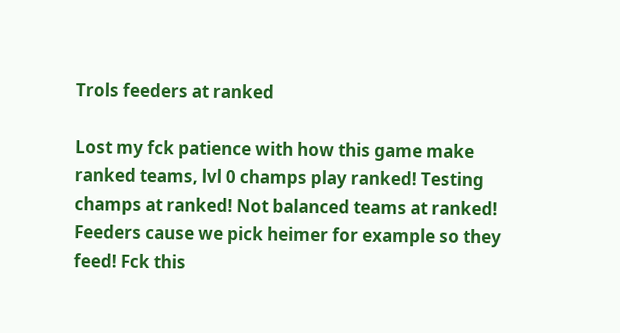Trols feeders at ranked

Lost my fck patience with how this game make ranked teams, lvl 0 champs play ranked! Testing champs at ranked! Not balanced teams at ranked! Feeders cause we pick heimer for example so they feed! Fck this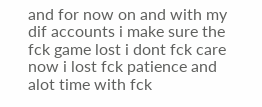and for now on and with my dif accounts i make sure the fck game lost i dont fck care now i lost fck patience and alot time with fck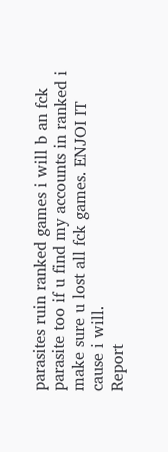parasites ruin ranked games i will b an fck parasite too if u find my accounts in ranked i make sure u lost all fck games. ENJOI IT cause i will.
Report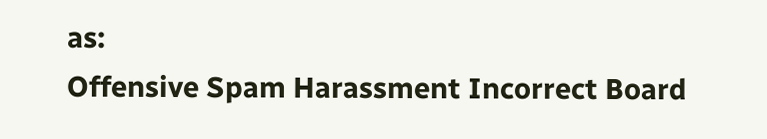as:
Offensive Spam Harassment Incorrect Board